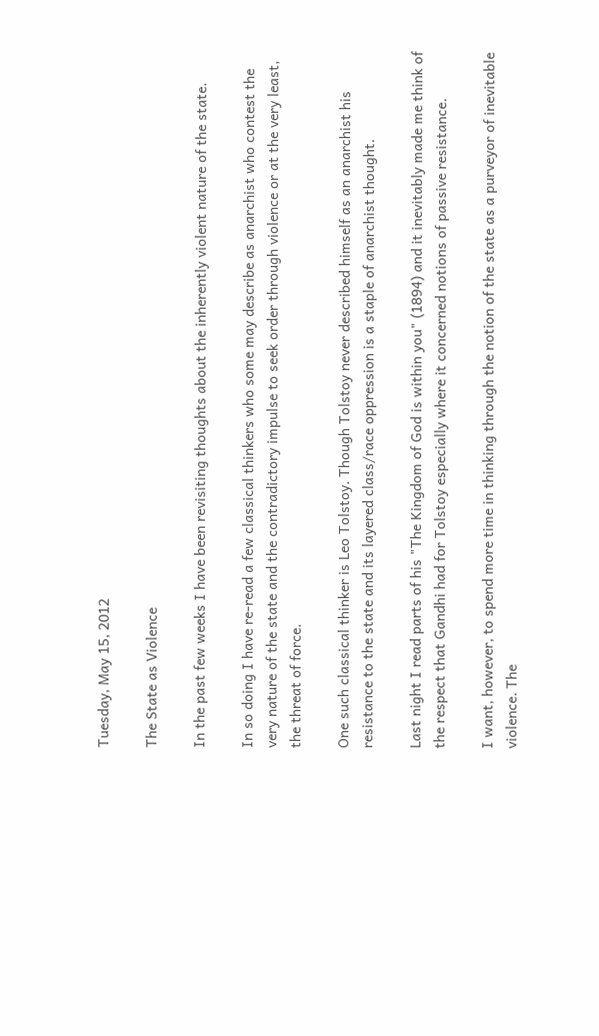Tuesday, May 15, 2012

The State as Violence

In the past few weeks I have been revisiting thoughts about the inherently violent nature of the state.

In so doing I have re-read a few classical thinkers who some may describe as anarchist who contest the very nature of the state and the contradictory impulse to seek order through violence or at the very least, the threat of force.

One such classical thinker is Leo Tolstoy. Though Tolstoy never described himself as an anarchist his resistance to the state and its layered class/race oppression is a staple of anarchist thought.

Last night I read parts of his "The Kingdom of God is within you" (1894) and it inevitably made me think of the respect that Gandhi had for Tolstoy especially where it concerned notions of passive resistance.

I want, however, to spend more time in thinking through the notion of the state as a purveyor of inevitable violence. The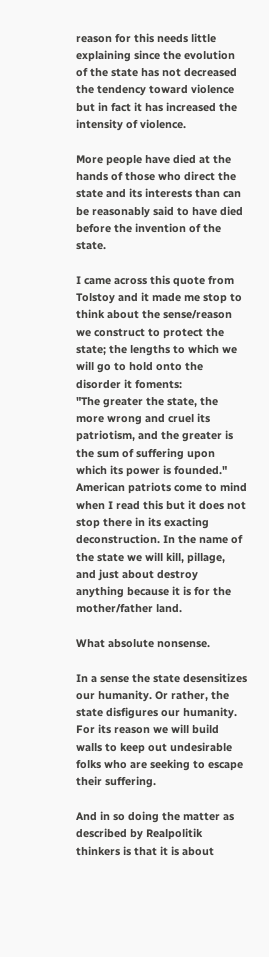reason for this needs little explaining since the evolution of the state has not decreased the tendency toward violence but in fact it has increased the intensity of violence.

More people have died at the hands of those who direct the state and its interests than can be reasonably said to have died before the invention of the state.

I came across this quote from Tolstoy and it made me stop to think about the sense/reason we construct to protect the state; the lengths to which we will go to hold onto the disorder it foments:
"The greater the state, the more wrong and cruel its patriotism, and the greater is the sum of suffering upon which its power is founded."
American patriots come to mind when I read this but it does not stop there in its exacting deconstruction. In the name of the state we will kill, pillage, and just about destroy anything because it is for the mother/father land.

What absolute nonsense.

In a sense the state desensitizes our humanity. Or rather, the state disfigures our humanity. For its reason we will build walls to keep out undesirable folks who are seeking to escape their suffering.

And in so doing the matter as described by Realpolitik thinkers is that it is about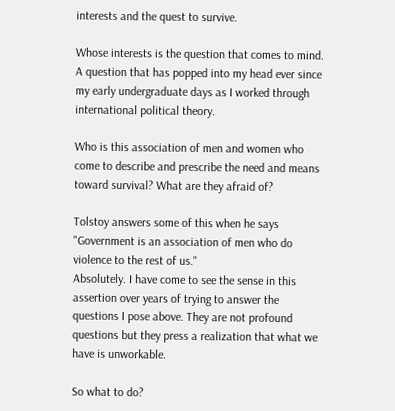interests and the quest to survive.

Whose interests is the question that comes to mind. A question that has popped into my head ever since my early undergraduate days as I worked through international political theory.

Who is this association of men and women who come to describe and prescribe the need and means toward survival? What are they afraid of?

Tolstoy answers some of this when he says
"Government is an association of men who do violence to the rest of us."
Absolutely. I have come to see the sense in this assertion over years of trying to answer the questions I pose above. They are not profound questions but they press a realization that what we have is unworkable.

So what to do?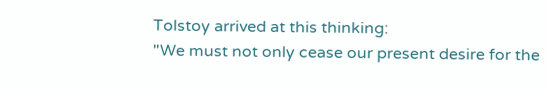Tolstoy arrived at this thinking:
"We must not only cease our present desire for the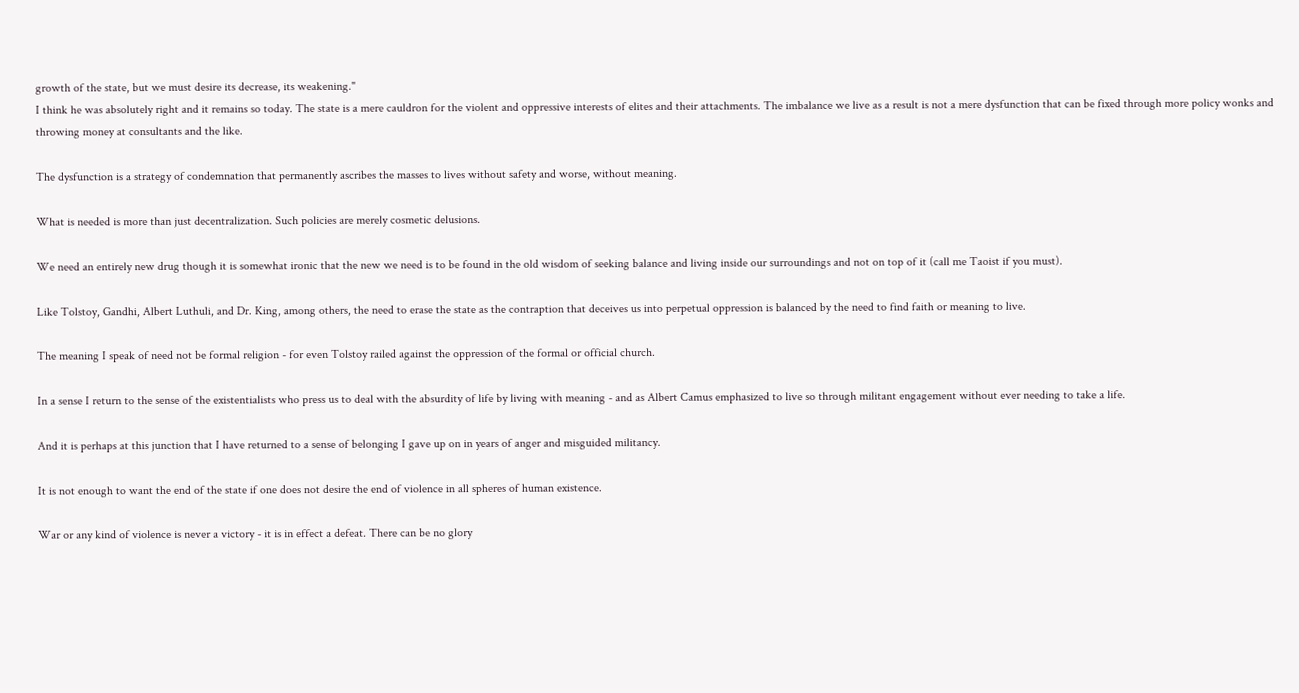growth of the state, but we must desire its decrease, its weakening."
I think he was absolutely right and it remains so today. The state is a mere cauldron for the violent and oppressive interests of elites and their attachments. The imbalance we live as a result is not a mere dysfunction that can be fixed through more policy wonks and throwing money at consultants and the like.

The dysfunction is a strategy of condemnation that permanently ascribes the masses to lives without safety and worse, without meaning.

What is needed is more than just decentralization. Such policies are merely cosmetic delusions.

We need an entirely new drug though it is somewhat ironic that the new we need is to be found in the old wisdom of seeking balance and living inside our surroundings and not on top of it (call me Taoist if you must).

Like Tolstoy, Gandhi, Albert Luthuli, and Dr. King, among others, the need to erase the state as the contraption that deceives us into perpetual oppression is balanced by the need to find faith or meaning to live.

The meaning I speak of need not be formal religion - for even Tolstoy railed against the oppression of the formal or official church.

In a sense I return to the sense of the existentialists who press us to deal with the absurdity of life by living with meaning - and as Albert Camus emphasized to live so through militant engagement without ever needing to take a life.

And it is perhaps at this junction that I have returned to a sense of belonging I gave up on in years of anger and misguided militancy.

It is not enough to want the end of the state if one does not desire the end of violence in all spheres of human existence.

War or any kind of violence is never a victory - it is in effect a defeat. There can be no glory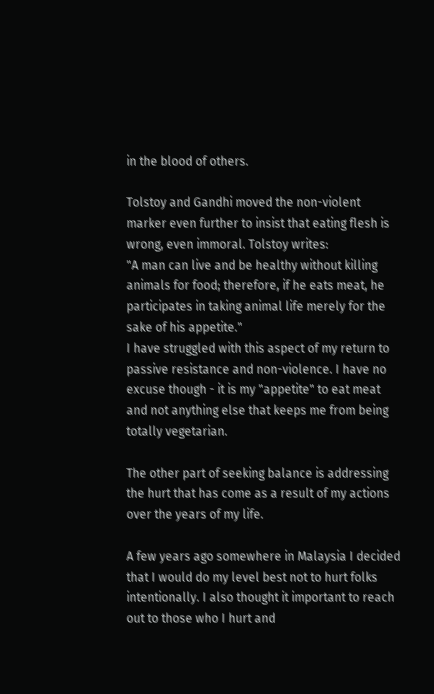in the blood of others.

Tolstoy and Gandhi moved the non-violent marker even further to insist that eating flesh is wrong, even immoral. Tolstoy writes:
"A man can live and be healthy without killing animals for food; therefore, if he eats meat, he participates in taking animal life merely for the sake of his appetite."
I have struggled with this aspect of my return to passive resistance and non-violence. I have no excuse though - it is my "appetite" to eat meat and not anything else that keeps me from being totally vegetarian.

The other part of seeking balance is addressing the hurt that has come as a result of my actions over the years of my life.

A few years ago somewhere in Malaysia I decided that I would do my level best not to hurt folks intentionally. I also thought it important to reach out to those who I hurt and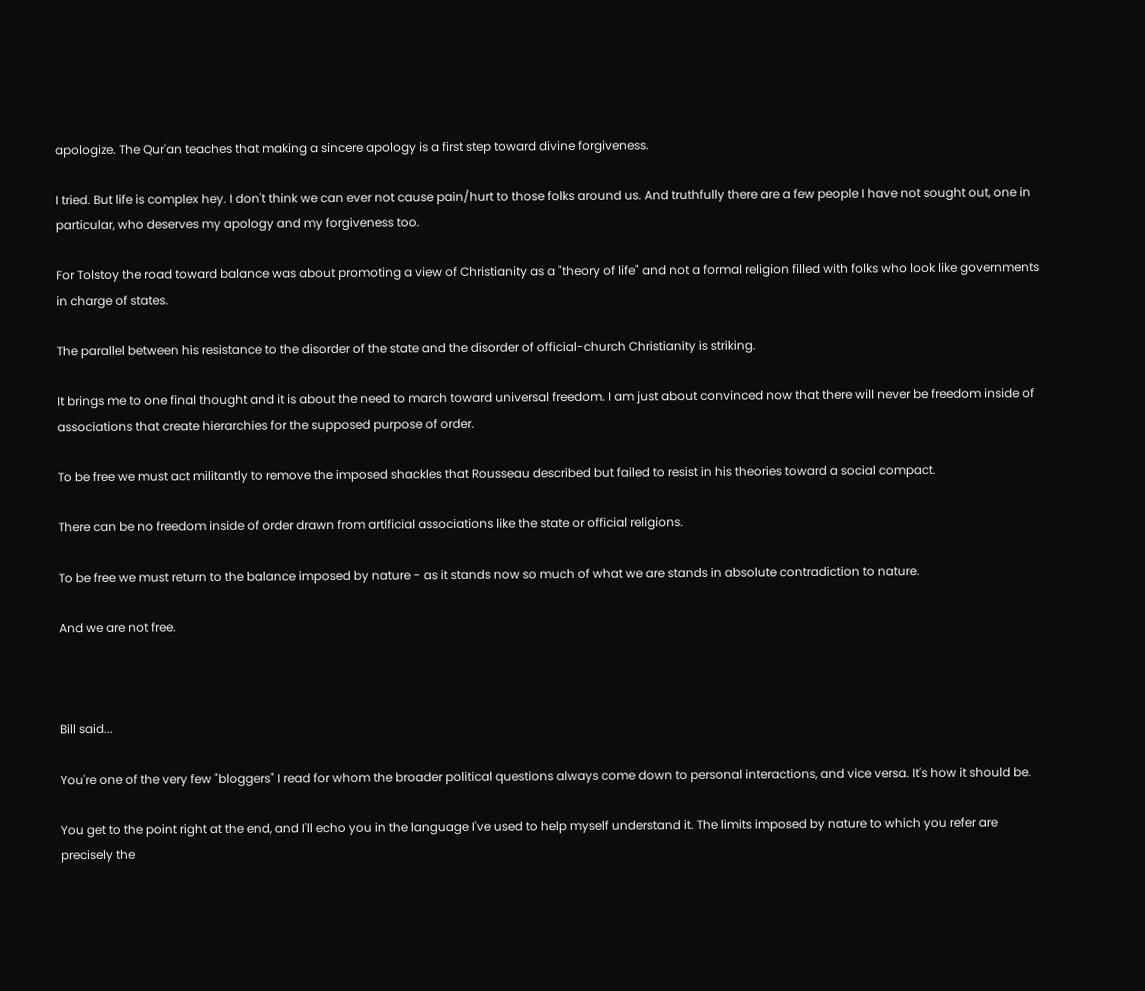apologize. The Qur'an teaches that making a sincere apology is a first step toward divine forgiveness.

I tried. But life is complex hey. I don't think we can ever not cause pain/hurt to those folks around us. And truthfully there are a few people I have not sought out, one in particular, who deserves my apology and my forgiveness too.

For Tolstoy the road toward balance was about promoting a view of Christianity as a "theory of life" and not a formal religion filled with folks who look like governments in charge of states.

The parallel between his resistance to the disorder of the state and the disorder of official-church Christianity is striking.

It brings me to one final thought and it is about the need to march toward universal freedom. I am just about convinced now that there will never be freedom inside of associations that create hierarchies for the supposed purpose of order.

To be free we must act militantly to remove the imposed shackles that Rousseau described but failed to resist in his theories toward a social compact.

There can be no freedom inside of order drawn from artificial associations like the state or official religions.

To be free we must return to the balance imposed by nature - as it stands now so much of what we are stands in absolute contradiction to nature.

And we are not free.



Bill said...

You're one of the very few "bloggers" I read for whom the broader political questions always come down to personal interactions, and vice versa. It's how it should be.

You get to the point right at the end, and I'll echo you in the language I've used to help myself understand it. The limits imposed by nature to which you refer are precisely the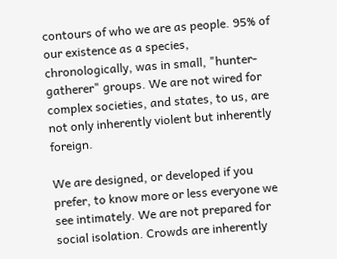contours of who we are as people. 95% of our existence as a species, chronologically, was in small, "hunter-gatherer" groups. We are not wired for complex societies, and states, to us, are not only inherently violent but inherently foreign.

We are designed, or developed if you prefer, to know more or less everyone we see intimately. We are not prepared for social isolation. Crowds are inherently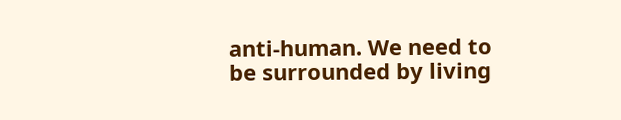anti-human. We need to be surrounded by living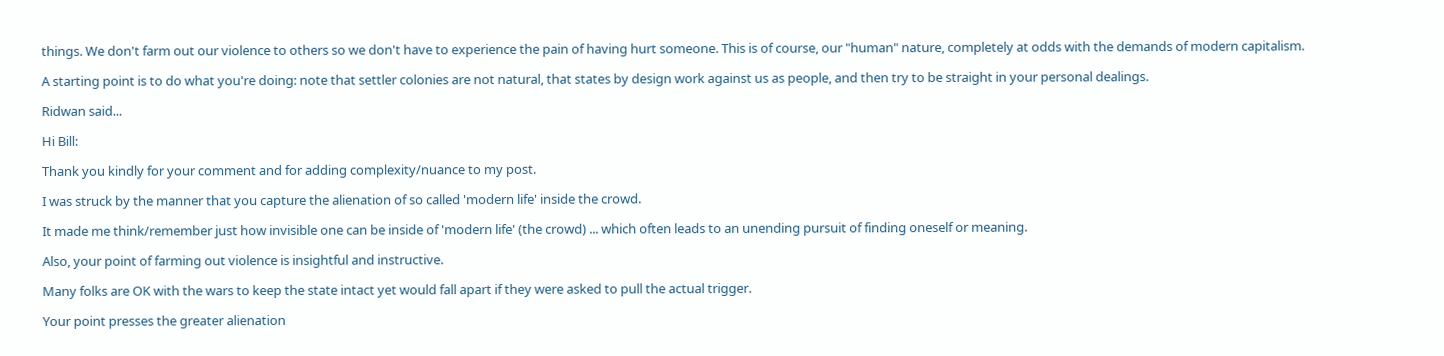things. We don't farm out our violence to others so we don't have to experience the pain of having hurt someone. This is of course, our "human" nature, completely at odds with the demands of modern capitalism.

A starting point is to do what you're doing: note that settler colonies are not natural, that states by design work against us as people, and then try to be straight in your personal dealings.

Ridwan said...

Hi Bill:

Thank you kindly for your comment and for adding complexity/nuance to my post.

I was struck by the manner that you capture the alienation of so called 'modern life' inside the crowd.

It made me think/remember just how invisible one can be inside of 'modern life' (the crowd) ... which often leads to an unending pursuit of finding oneself or meaning.

Also, your point of farming out violence is insightful and instructive.

Many folks are OK with the wars to keep the state intact yet would fall apart if they were asked to pull the actual trigger.

Your point presses the greater alienation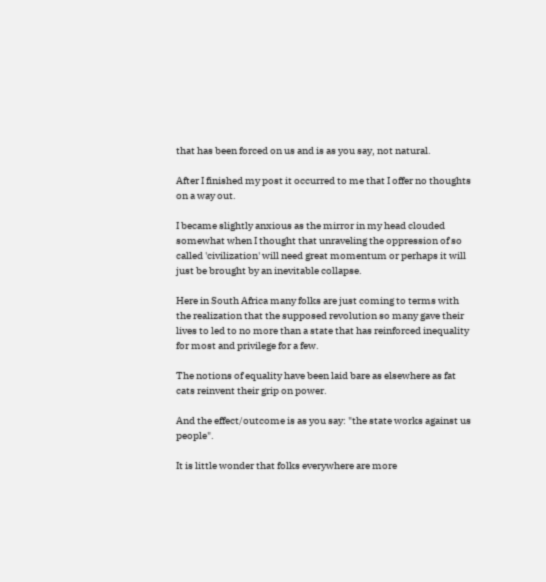that has been forced on us and is as you say, not natural.

After I finished my post it occurred to me that I offer no thoughts on a way out.

I became slightly anxious as the mirror in my head clouded somewhat when I thought that unraveling the oppression of so called 'civilization' will need great momentum or perhaps it will just be brought by an inevitable collapse.

Here in South Africa many folks are just coming to terms with the realization that the supposed revolution so many gave their lives to led to no more than a state that has reinforced inequality for most and privilege for a few.

The notions of equality have been laid bare as elsewhere as fat cats reinvent their grip on power.

And the effect/outcome is as you say: "the state works against us people".

It is little wonder that folks everywhere are more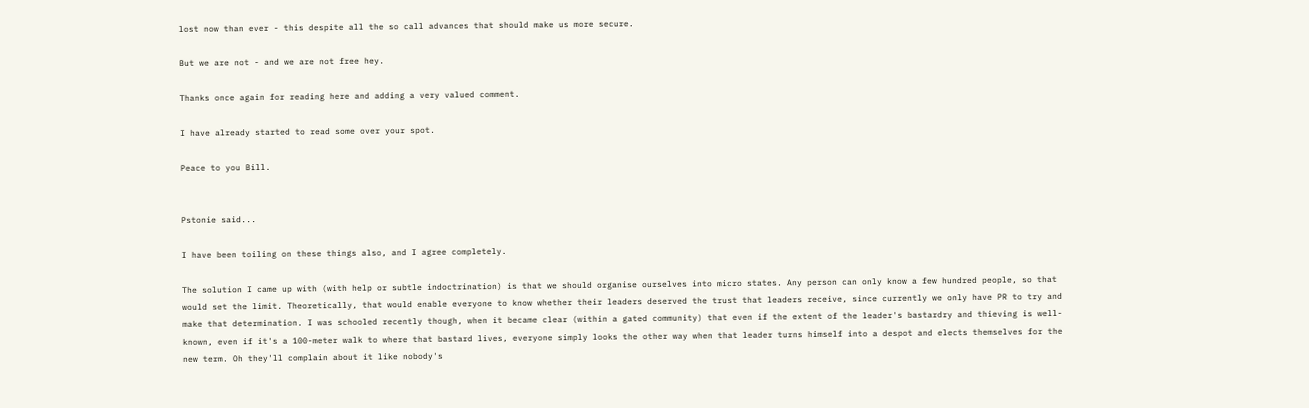lost now than ever - this despite all the so call advances that should make us more secure.

But we are not - and we are not free hey.

Thanks once again for reading here and adding a very valued comment.

I have already started to read some over your spot.

Peace to you Bill.


Pstonie said...

I have been toiling on these things also, and I agree completely.

The solution I came up with (with help or subtle indoctrination) is that we should organise ourselves into micro states. Any person can only know a few hundred people, so that would set the limit. Theoretically, that would enable everyone to know whether their leaders deserved the trust that leaders receive, since currently we only have PR to try and make that determination. I was schooled recently though, when it became clear (within a gated community) that even if the extent of the leader's bastardry and thieving is well-known, even if it's a 100-meter walk to where that bastard lives, everyone simply looks the other way when that leader turns himself into a despot and elects themselves for the new term. Oh they'll complain about it like nobody's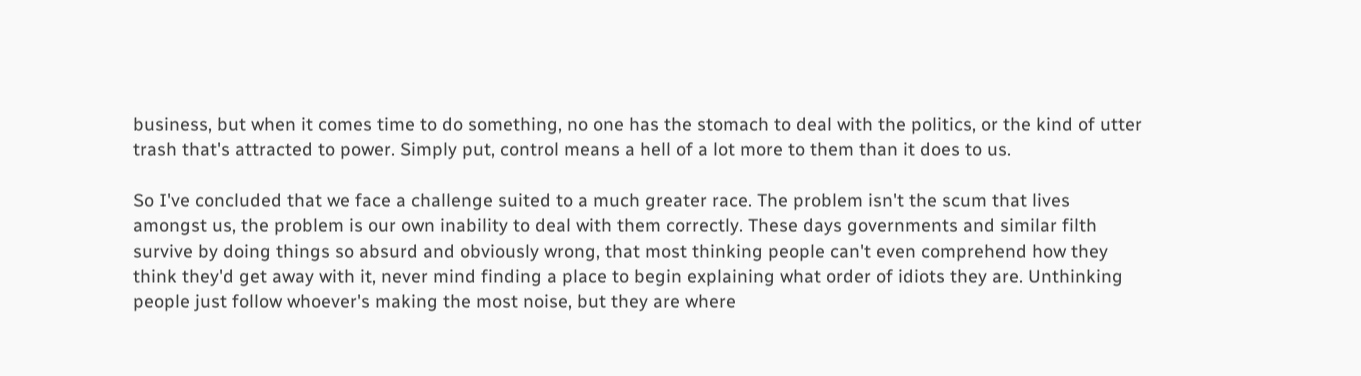business, but when it comes time to do something, no one has the stomach to deal with the politics, or the kind of utter trash that's attracted to power. Simply put, control means a hell of a lot more to them than it does to us.

So I've concluded that we face a challenge suited to a much greater race. The problem isn't the scum that lives amongst us, the problem is our own inability to deal with them correctly. These days governments and similar filth survive by doing things so absurd and obviously wrong, that most thinking people can't even comprehend how they think they'd get away with it, never mind finding a place to begin explaining what order of idiots they are. Unthinking people just follow whoever's making the most noise, but they are where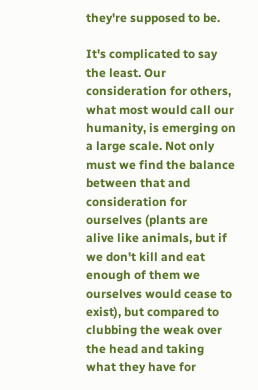they're supposed to be.

It's complicated to say the least. Our consideration for others, what most would call our humanity, is emerging on a large scale. Not only must we find the balance between that and consideration for ourselves (plants are alive like animals, but if we don't kill and eat enough of them we ourselves would cease to exist), but compared to clubbing the weak over the head and taking what they have for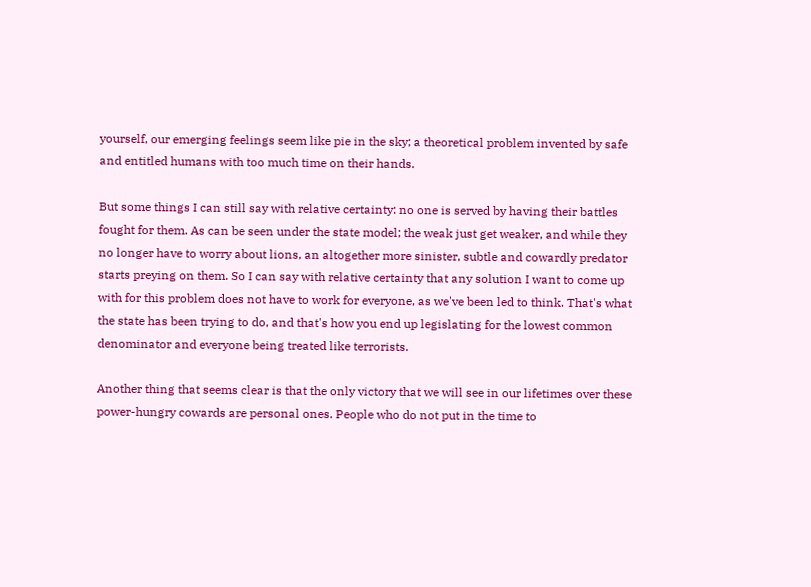yourself, our emerging feelings seem like pie in the sky; a theoretical problem invented by safe and entitled humans with too much time on their hands.

But some things I can still say with relative certainty: no one is served by having their battles fought for them. As can be seen under the state model; the weak just get weaker, and while they no longer have to worry about lions, an altogether more sinister, subtle and cowardly predator starts preying on them. So I can say with relative certainty that any solution I want to come up with for this problem does not have to work for everyone, as we've been led to think. That's what the state has been trying to do, and that's how you end up legislating for the lowest common denominator and everyone being treated like terrorists.

Another thing that seems clear is that the only victory that we will see in our lifetimes over these power-hungry cowards are personal ones. People who do not put in the time to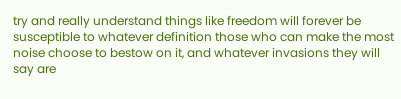try and really understand things like freedom will forever be susceptible to whatever definition those who can make the most noise choose to bestow on it, and whatever invasions they will say are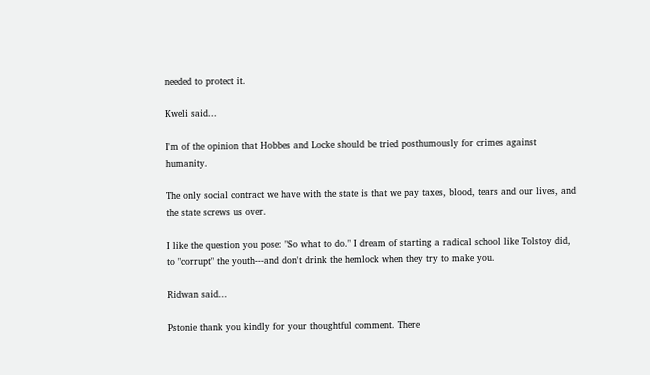needed to protect it.

Kweli said...

I'm of the opinion that Hobbes and Locke should be tried posthumously for crimes against humanity.

The only social contract we have with the state is that we pay taxes, blood, tears and our lives, and the state screws us over.

I like the question you pose: "So what to do." I dream of starting a radical school like Tolstoy did, to "corrupt" the youth---and don't drink the hemlock when they try to make you.

Ridwan said...

Pstonie thank you kindly for your thoughtful comment. There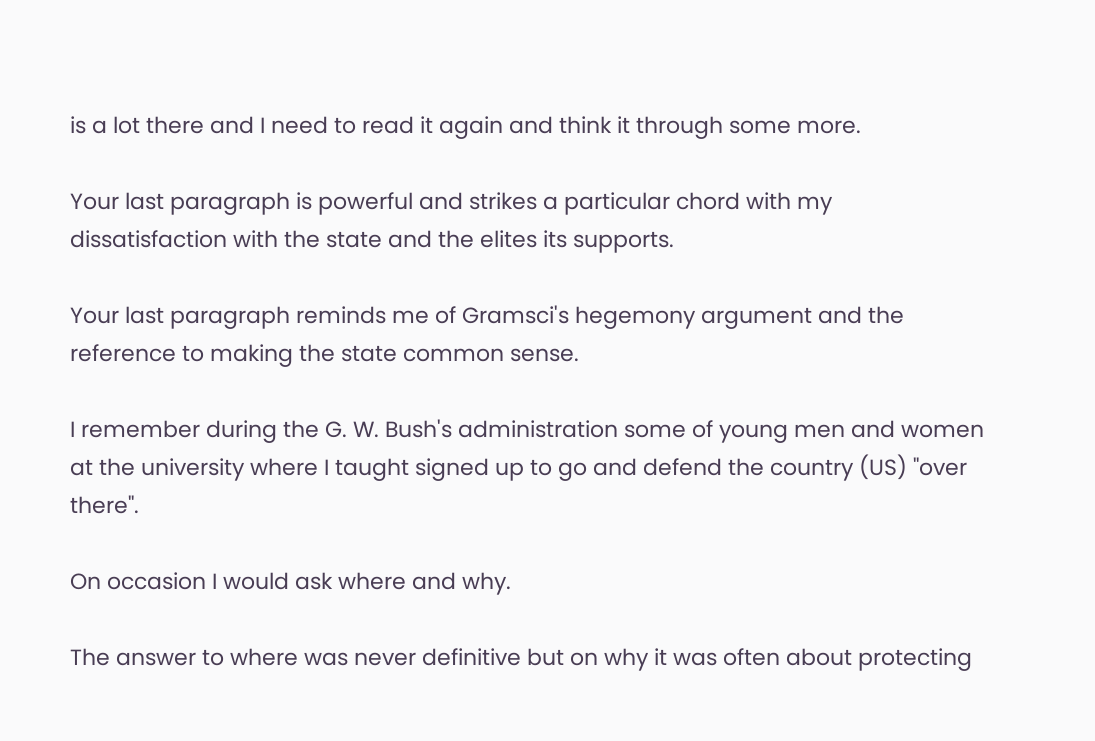is a lot there and I need to read it again and think it through some more.

Your last paragraph is powerful and strikes a particular chord with my dissatisfaction with the state and the elites its supports.

Your last paragraph reminds me of Gramsci's hegemony argument and the reference to making the state common sense.

I remember during the G. W. Bush's administration some of young men and women at the university where I taught signed up to go and defend the country (US) "over there".

On occasion I would ask where and why.

The answer to where was never definitive but on why it was often about protecting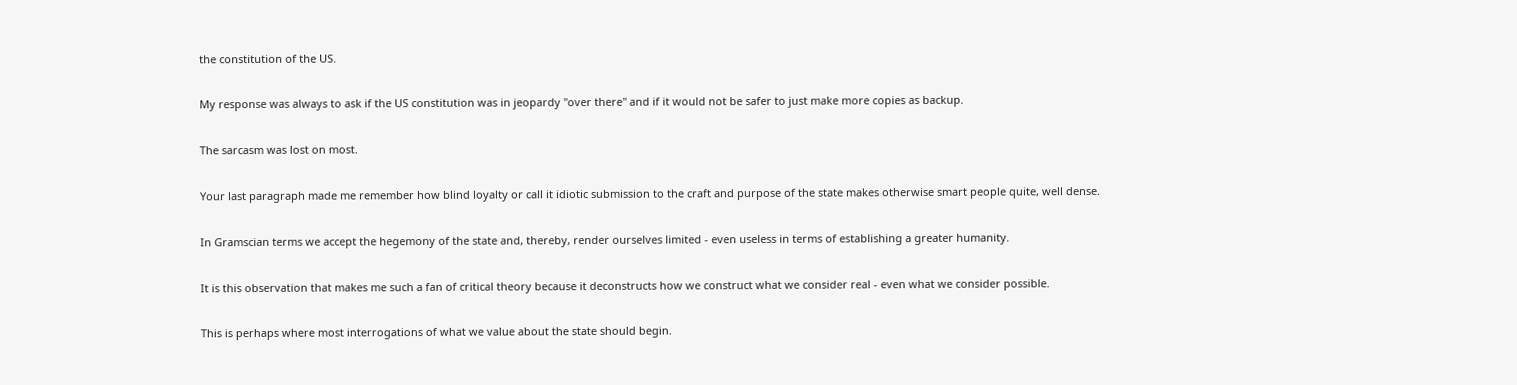the constitution of the US.

My response was always to ask if the US constitution was in jeopardy "over there" and if it would not be safer to just make more copies as backup.

The sarcasm was lost on most.

Your last paragraph made me remember how blind loyalty or call it idiotic submission to the craft and purpose of the state makes otherwise smart people quite, well dense.

In Gramscian terms we accept the hegemony of the state and, thereby, render ourselves limited - even useless in terms of establishing a greater humanity.

It is this observation that makes me such a fan of critical theory because it deconstructs how we construct what we consider real - even what we consider possible.

This is perhaps where most interrogations of what we value about the state should begin.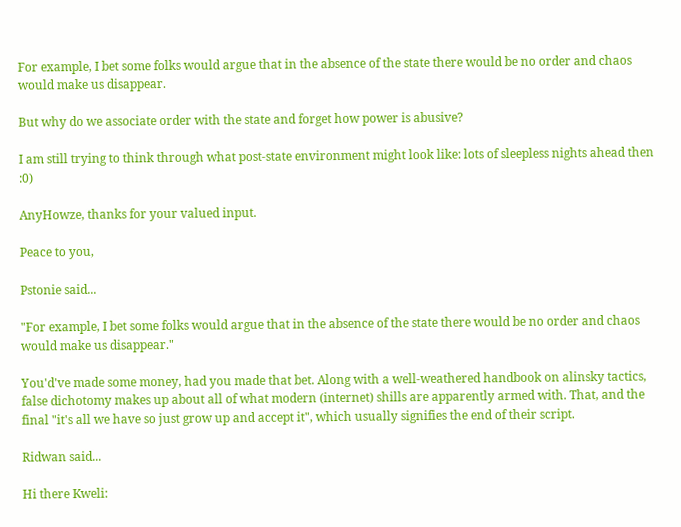For example, I bet some folks would argue that in the absence of the state there would be no order and chaos would make us disappear.

But why do we associate order with the state and forget how power is abusive?

I am still trying to think through what post-state environment might look like: lots of sleepless nights ahead then :0)

AnyHowze, thanks for your valued input.

Peace to you,

Pstonie said...

"For example, I bet some folks would argue that in the absence of the state there would be no order and chaos would make us disappear."

You'd've made some money, had you made that bet. Along with a well-weathered handbook on alinsky tactics, false dichotomy makes up about all of what modern (internet) shills are apparently armed with. That, and the final "it's all we have so just grow up and accept it", which usually signifies the end of their script.

Ridwan said...

Hi there Kweli: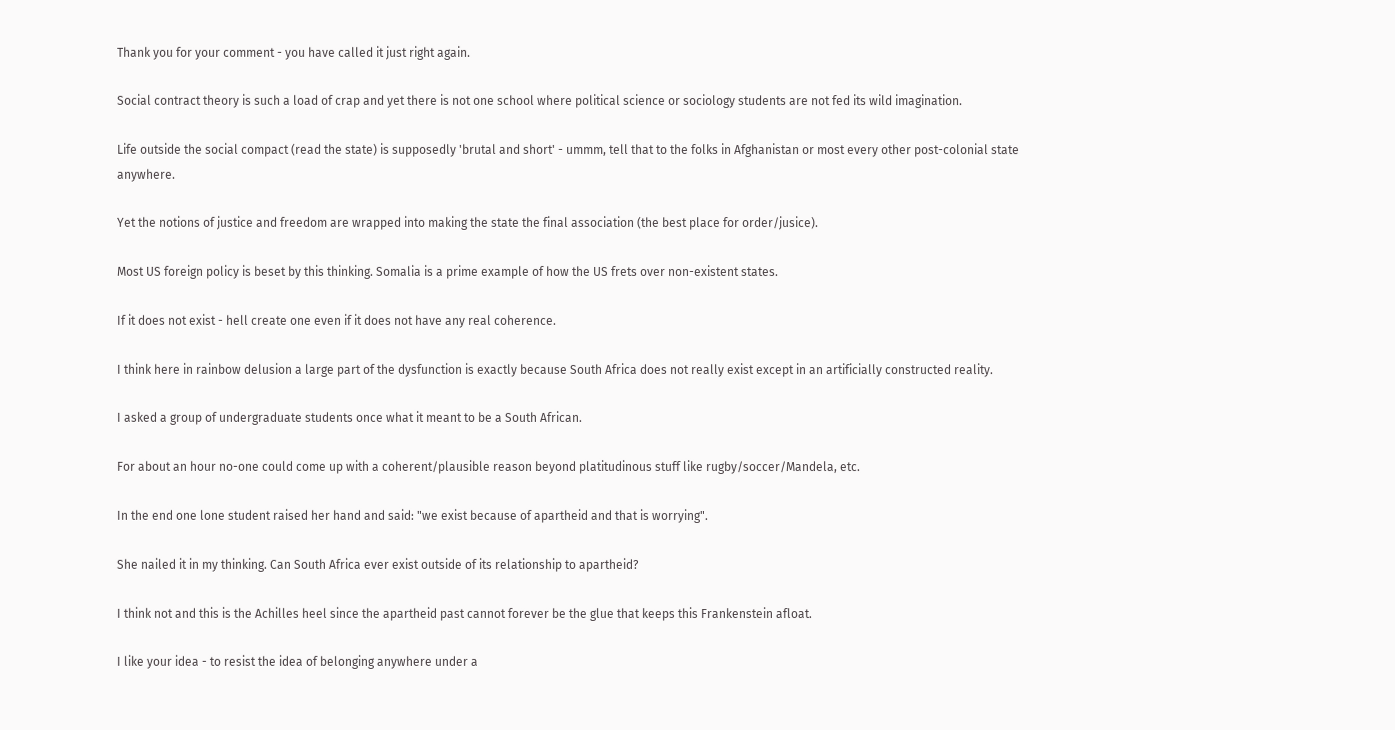Thank you for your comment - you have called it just right again.

Social contract theory is such a load of crap and yet there is not one school where political science or sociology students are not fed its wild imagination.

Life outside the social compact (read the state) is supposedly 'brutal and short' - ummm, tell that to the folks in Afghanistan or most every other post-colonial state anywhere.

Yet the notions of justice and freedom are wrapped into making the state the final association (the best place for order/jusice).

Most US foreign policy is beset by this thinking. Somalia is a prime example of how the US frets over non-existent states.

If it does not exist - hell create one even if it does not have any real coherence.

I think here in rainbow delusion a large part of the dysfunction is exactly because South Africa does not really exist except in an artificially constructed reality.

I asked a group of undergraduate students once what it meant to be a South African.

For about an hour no-one could come up with a coherent/plausible reason beyond platitudinous stuff like rugby/soccer/Mandela, etc.

In the end one lone student raised her hand and said: "we exist because of apartheid and that is worrying".

She nailed it in my thinking. Can South Africa ever exist outside of its relationship to apartheid?

I think not and this is the Achilles heel since the apartheid past cannot forever be the glue that keeps this Frankenstein afloat.

I like your idea - to resist the idea of belonging anywhere under a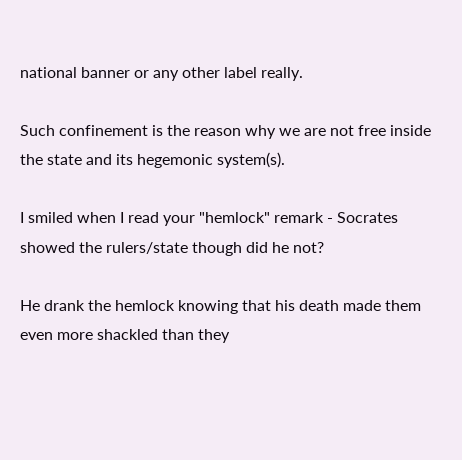national banner or any other label really.

Such confinement is the reason why we are not free inside the state and its hegemonic system(s).

I smiled when I read your "hemlock" remark - Socrates showed the rulers/state though did he not?

He drank the hemlock knowing that his death made them even more shackled than they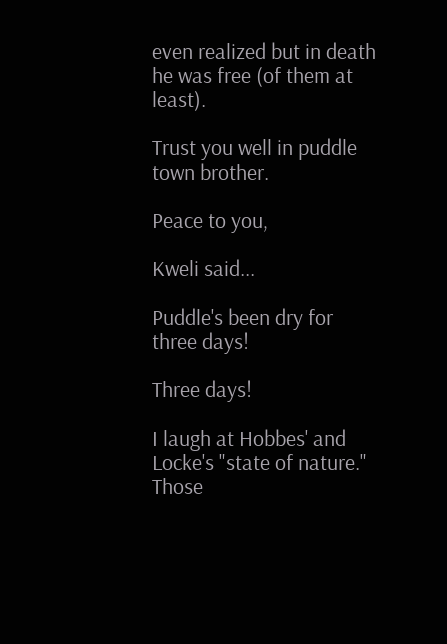even realized but in death he was free (of them at least).

Trust you well in puddle town brother.

Peace to you,

Kweli said...

Puddle's been dry for three days!

Three days!

I laugh at Hobbes' and Locke's "state of nature." Those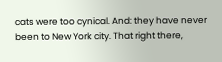cats were too cynical. And: they have never been to New York city. That right there,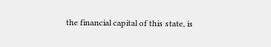the financial capital of this state, is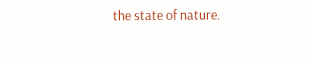the state of nature.